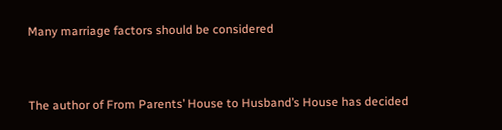Many marriage factors should be considered


The author of From Parents’ House to Husband’s House has decided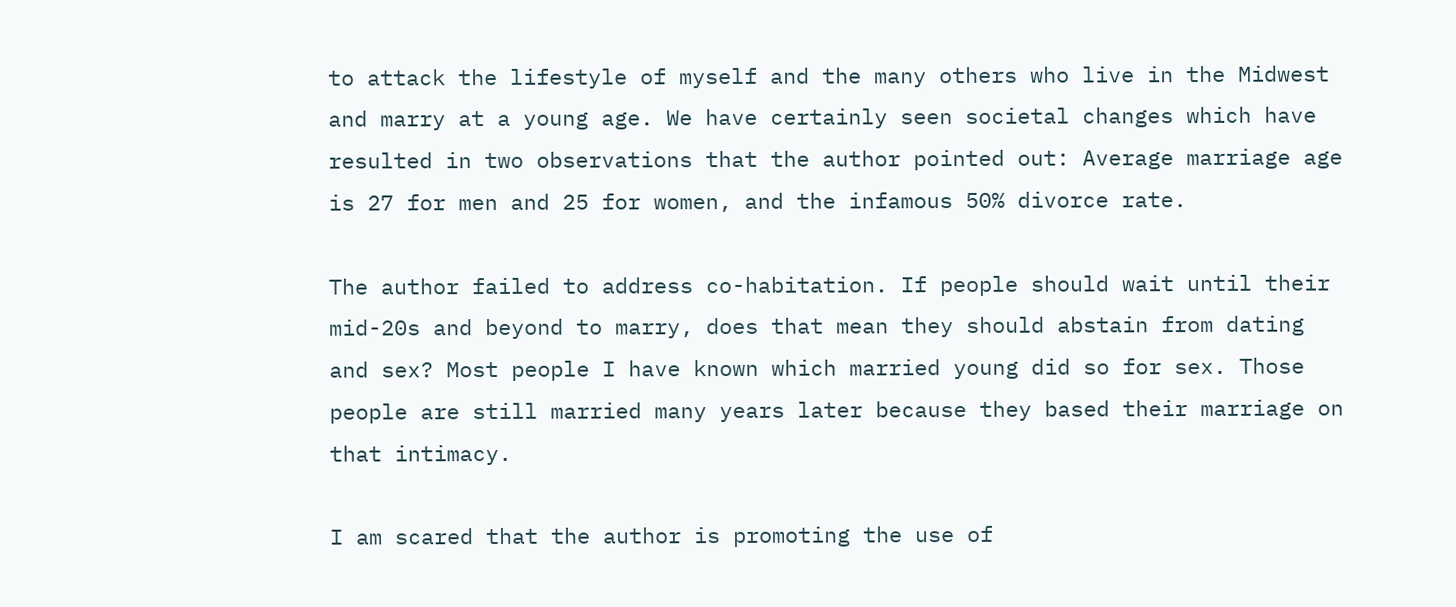to attack the lifestyle of myself and the many others who live in the Midwest and marry at a young age. We have certainly seen societal changes which have resulted in two observations that the author pointed out: Average marriage age is 27 for men and 25 for women, and the infamous 50% divorce rate.

The author failed to address co-habitation. If people should wait until their mid-20s and beyond to marry, does that mean they should abstain from dating and sex? Most people I have known which married young did so for sex. Those people are still married many years later because they based their marriage on that intimacy.

I am scared that the author is promoting the use of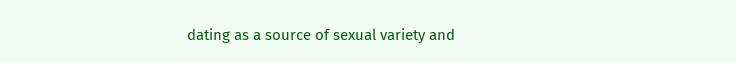dating as a source of sexual variety and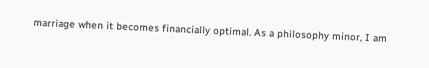marriage when it becomes financially optimal. As a philosophy minor, I am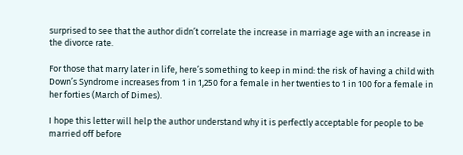surprised to see that the author didn’t correlate the increase in marriage age with an increase in the divorce rate.

For those that marry later in life, here’s something to keep in mind: the risk of having a child with Down’s Syndrome increases from 1 in 1,250 for a female in her twenties to 1 in 100 for a female in her forties (March of Dimes).

I hope this letter will help the author understand why it is perfectly acceptable for people to be married off before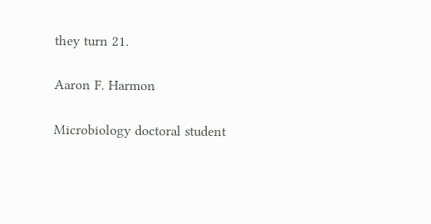they turn 21.

Aaron F. Harmon

Microbiology doctoral student